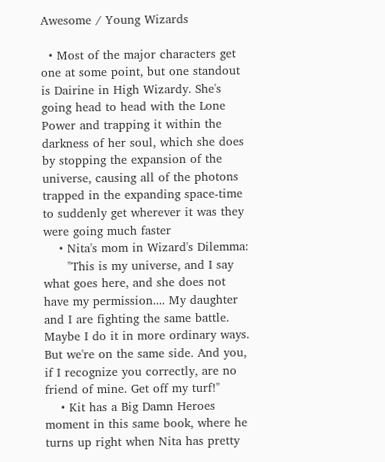Awesome / Young Wizards

  • Most of the major characters get one at some point, but one standout is Dairine in High Wizardy. She's going head to head with the Lone Power and trapping it within the darkness of her soul, which she does by stopping the expansion of the universe, causing all of the photons trapped in the expanding space-time to suddenly get wherever it was they were going much faster
    • Nita's mom in Wizard's Dilemma:
      "This is my universe, and I say what goes here, and she does not have my permission.... My daughter and I are fighting the same battle. Maybe I do it in more ordinary ways. But we're on the same side. And you, if I recognize you correctly, are no friend of mine. Get off my turf!"
    • Kit has a Big Damn Heroes moment in this same book, where he turns up right when Nita has pretty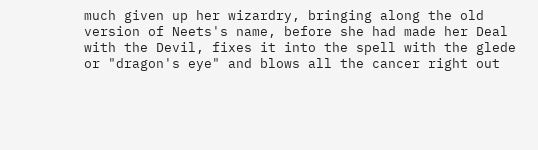much given up her wizardry, bringing along the old version of Neets's name, before she had made her Deal with the Devil, fixes it into the spell with the glede or "dragon's eye" and blows all the cancer right out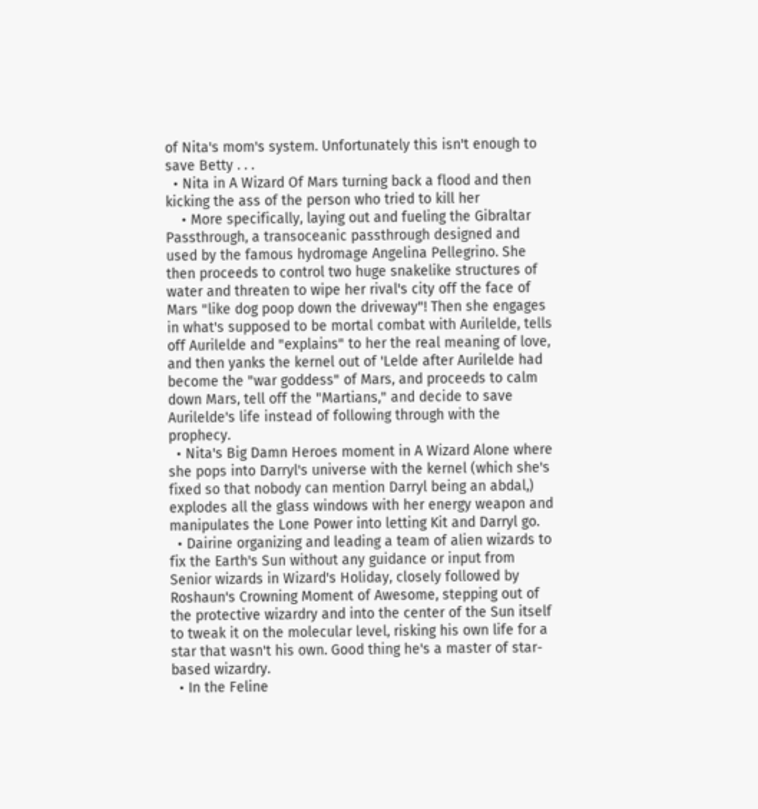of Nita's mom's system. Unfortunately this isn't enough to save Betty . . .
  • Nita in A Wizard Of Mars turning back a flood and then kicking the ass of the person who tried to kill her
    • More specifically, laying out and fueling the Gibraltar Passthrough, a transoceanic passthrough designed and used by the famous hydromage Angelina Pellegrino. She then proceeds to control two huge snakelike structures of water and threaten to wipe her rival's city off the face of Mars "like dog poop down the driveway"! Then she engages in what's supposed to be mortal combat with Aurilelde, tells off Aurilelde and "explains" to her the real meaning of love, and then yanks the kernel out of 'Lelde after Aurilelde had become the "war goddess" of Mars, and proceeds to calm down Mars, tell off the "Martians," and decide to save Aurilelde's life instead of following through with the prophecy.
  • Nita's Big Damn Heroes moment in A Wizard Alone where she pops into Darryl's universe with the kernel (which she's fixed so that nobody can mention Darryl being an abdal,) explodes all the glass windows with her energy weapon and manipulates the Lone Power into letting Kit and Darryl go.
  • Dairine organizing and leading a team of alien wizards to fix the Earth's Sun without any guidance or input from Senior wizards in Wizard's Holiday, closely followed by Roshaun's Crowning Moment of Awesome, stepping out of the protective wizardry and into the center of the Sun itself to tweak it on the molecular level, risking his own life for a star that wasn't his own. Good thing he's a master of star-based wizardry.
  • In the Feline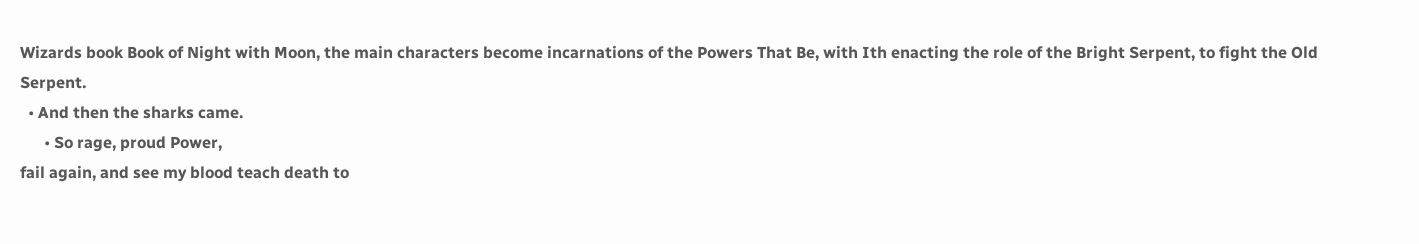Wizards book Book of Night with Moon, the main characters become incarnations of the Powers That Be, with Ith enacting the role of the Bright Serpent, to fight the Old Serpent.
  • And then the sharks came.
      • So rage, proud Power,
fail again, and see my blood teach death to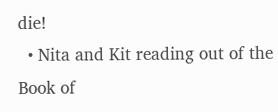die!
  • Nita and Kit reading out of the Book of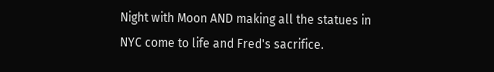Night with Moon AND making all the statues in NYC come to life and Fred's sacrifice.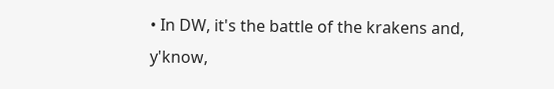• In DW, it's the battle of the krakens and, y'know,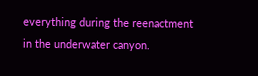everything during the reenactment in the underwater canyon.